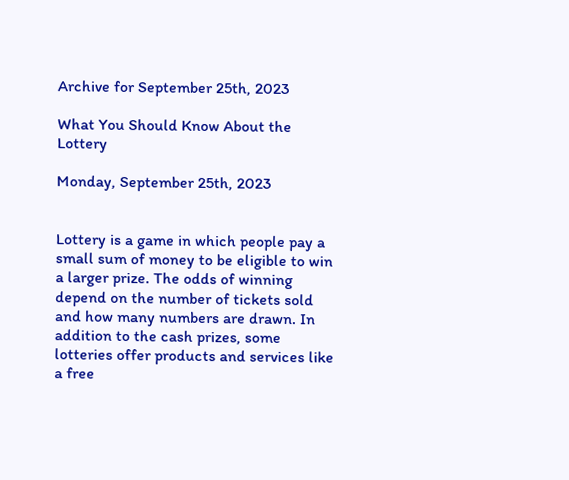Archive for September 25th, 2023

What You Should Know About the Lottery

Monday, September 25th, 2023


Lottery is a game in which people pay a small sum of money to be eligible to win a larger prize. The odds of winning depend on the number of tickets sold and how many numbers are drawn. In addition to the cash prizes, some lotteries offer products and services like a free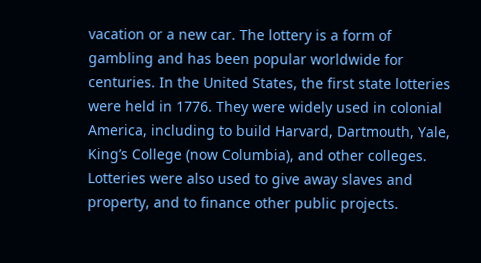vacation or a new car. The lottery is a form of gambling and has been popular worldwide for centuries. In the United States, the first state lotteries were held in 1776. They were widely used in colonial America, including to build Harvard, Dartmouth, Yale, King’s College (now Columbia), and other colleges. Lotteries were also used to give away slaves and property, and to finance other public projects.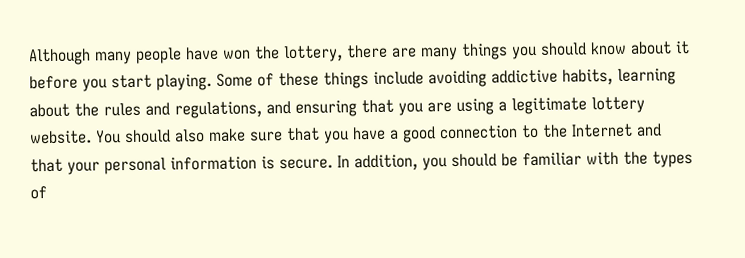Although many people have won the lottery, there are many things you should know about it before you start playing. Some of these things include avoiding addictive habits, learning about the rules and regulations, and ensuring that you are using a legitimate lottery website. You should also make sure that you have a good connection to the Internet and that your personal information is secure. In addition, you should be familiar with the types of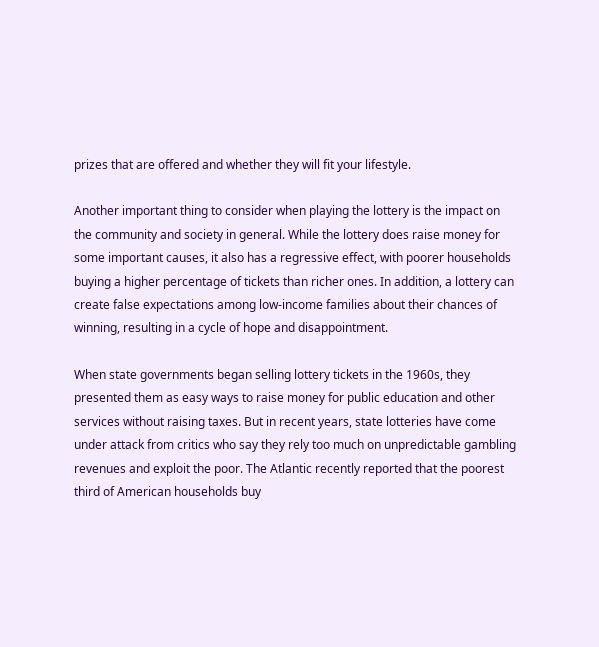prizes that are offered and whether they will fit your lifestyle.

Another important thing to consider when playing the lottery is the impact on the community and society in general. While the lottery does raise money for some important causes, it also has a regressive effect, with poorer households buying a higher percentage of tickets than richer ones. In addition, a lottery can create false expectations among low-income families about their chances of winning, resulting in a cycle of hope and disappointment.

When state governments began selling lottery tickets in the 1960s, they presented them as easy ways to raise money for public education and other services without raising taxes. But in recent years, state lotteries have come under attack from critics who say they rely too much on unpredictable gambling revenues and exploit the poor. The Atlantic recently reported that the poorest third of American households buy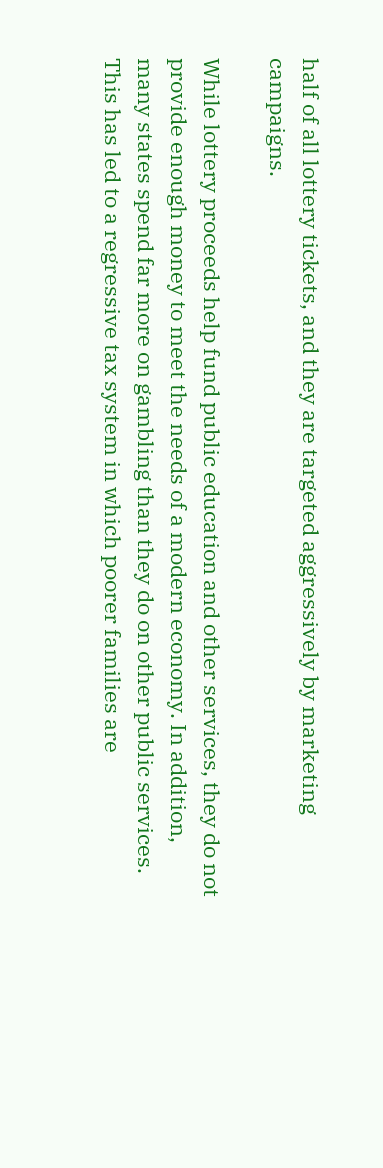half of all lottery tickets, and they are targeted aggressively by marketing campaigns.

While lottery proceeds help fund public education and other services, they do not provide enough money to meet the needs of a modern economy. In addition, many states spend far more on gambling than they do on other public services. This has led to a regressive tax system in which poorer families are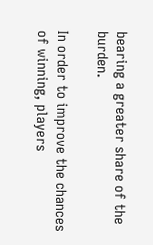bearing a greater share of the burden.

In order to improve the chances of winning, players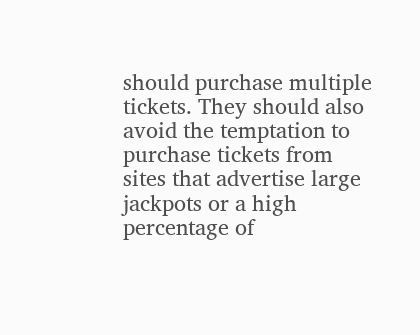should purchase multiple tickets. They should also avoid the temptation to purchase tickets from sites that advertise large jackpots or a high percentage of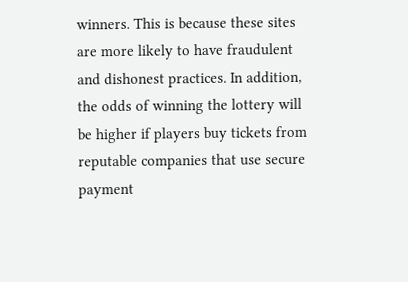winners. This is because these sites are more likely to have fraudulent and dishonest practices. In addition, the odds of winning the lottery will be higher if players buy tickets from reputable companies that use secure payment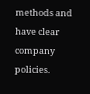methods and have clear company policies.